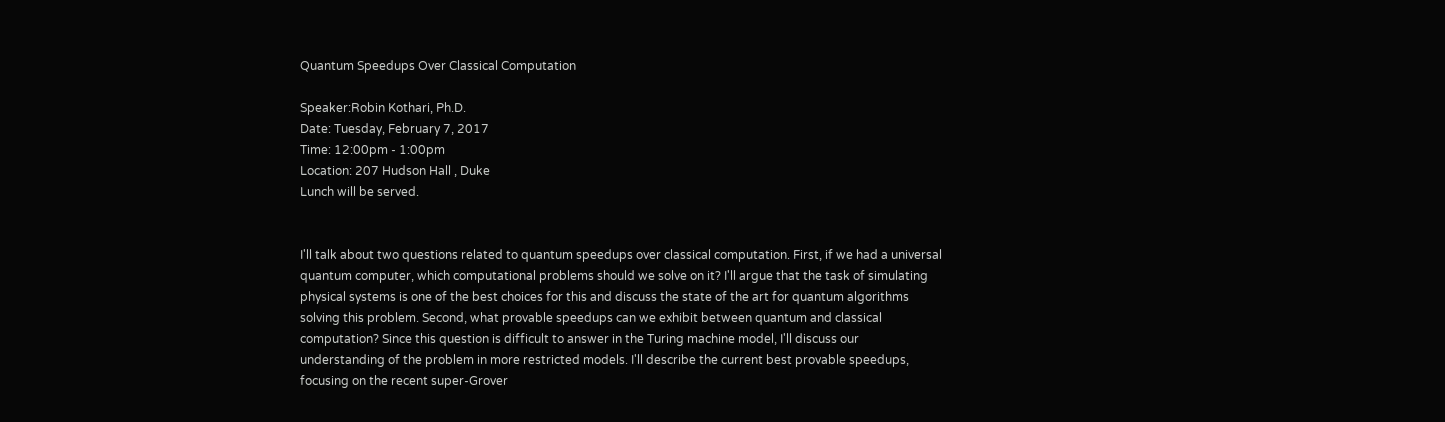Quantum Speedups Over Classical Computation

Speaker:Robin Kothari, Ph.D.
Date: Tuesday, February 7, 2017
Time: 12:00pm - 1:00pm
Location: 207 Hudson Hall , Duke
Lunch will be served.


I'll talk about two questions related to quantum speedups over classical computation. First, if we had a universal quantum computer, which computational problems should we solve on it? I'll argue that the task of simulating physical systems is one of the best choices for this and discuss the state of the art for quantum algorithms solving this problem. Second, what provable speedups can we exhibit between quantum and classical computation? Since this question is difficult to answer in the Turing machine model, I'll discuss our understanding of the problem in more restricted models. I'll describe the current best provable speedups, focusing on the recent super-Grover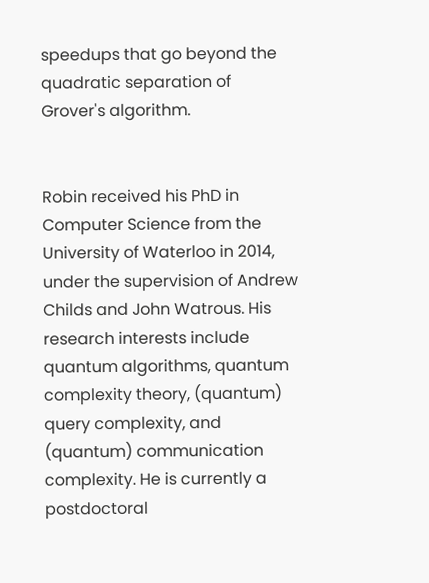speedups that go beyond the quadratic separation of Grover's algorithm.


Robin received his PhD in Computer Science from the University of Waterloo in 2014, under the supervision of Andrew Childs and John Watrous. His research interests include quantum algorithms, quantum complexity theory, (quantum) query complexity, and (quantum) communication complexity. He is currently a postdoctoral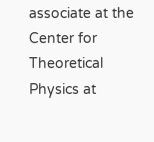associate at the Center for Theoretical Physics at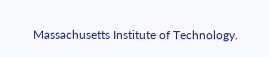Massachusetts Institute of Technology.